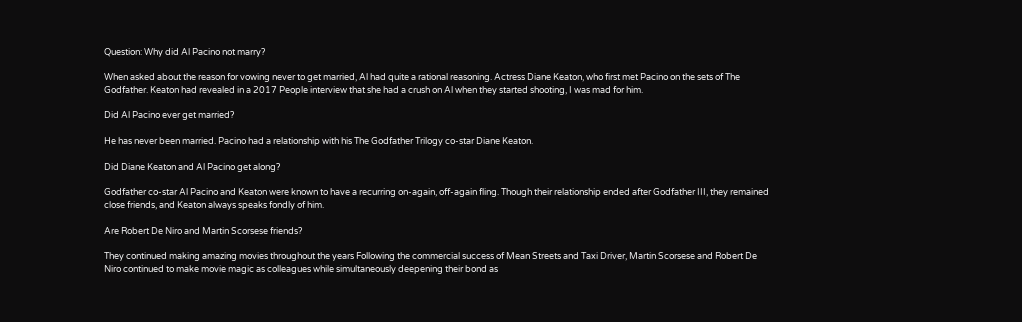Question: Why did Al Pacino not marry?

When asked about the reason for vowing never to get married, Al had quite a rational reasoning. Actress Diane Keaton, who first met Pacino on the sets of The Godfather. Keaton had revealed in a 2017 People interview that she had a crush on Al when they started shooting, I was mad for him.

Did Al Pacino ever get married?

He has never been married. Pacino had a relationship with his The Godfather Trilogy co-star Diane Keaton.

Did Diane Keaton and Al Pacino get along?

Godfather co-star Al Pacino and Keaton were known to have a recurring on-again, off-again fling. Though their relationship ended after Godfather III, they remained close friends, and Keaton always speaks fondly of him.

Are Robert De Niro and Martin Scorsese friends?

They continued making amazing movies throughout the years Following the commercial success of Mean Streets and Taxi Driver, Martin Scorsese and Robert De Niro continued to make movie magic as colleagues while simultaneously deepening their bond as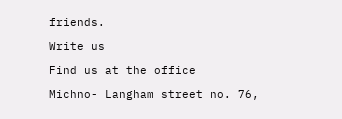friends.

Write us

Find us at the office

Michno- Langham street no. 76,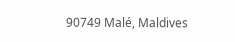90749 Malé, Maldives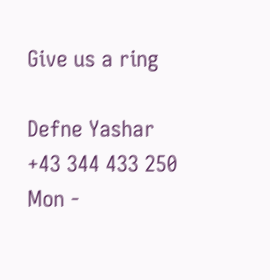Give us a ring

Defne Yashar
+43 344 433 250
Mon -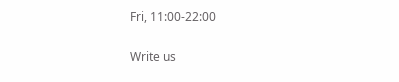Fri, 11:00-22:00

Write us